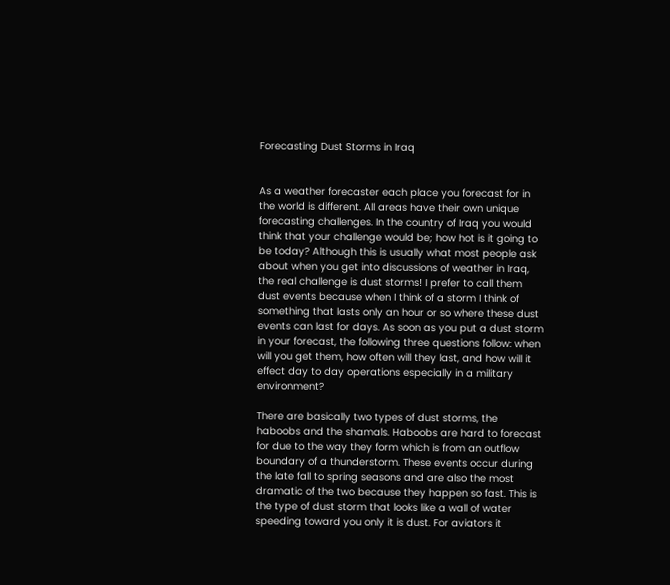Forecasting Dust Storms in Iraq


As a weather forecaster each place you forecast for in the world is different. All areas have their own unique forecasting challenges. In the country of Iraq you would think that your challenge would be; how hot is it going to be today? Although this is usually what most people ask about when you get into discussions of weather in Iraq, the real challenge is dust storms! I prefer to call them dust events because when I think of a storm I think of something that lasts only an hour or so where these dust events can last for days. As soon as you put a dust storm in your forecast, the following three questions follow: when will you get them, how often will they last, and how will it effect day to day operations especially in a military environment?

There are basically two types of dust storms, the haboobs and the shamals. Haboobs are hard to forecast for due to the way they form which is from an outflow boundary of a thunderstorm. These events occur during the late fall to spring seasons and are also the most dramatic of the two because they happen so fast. This is the type of dust storm that looks like a wall of water speeding toward you only it is dust. For aviators it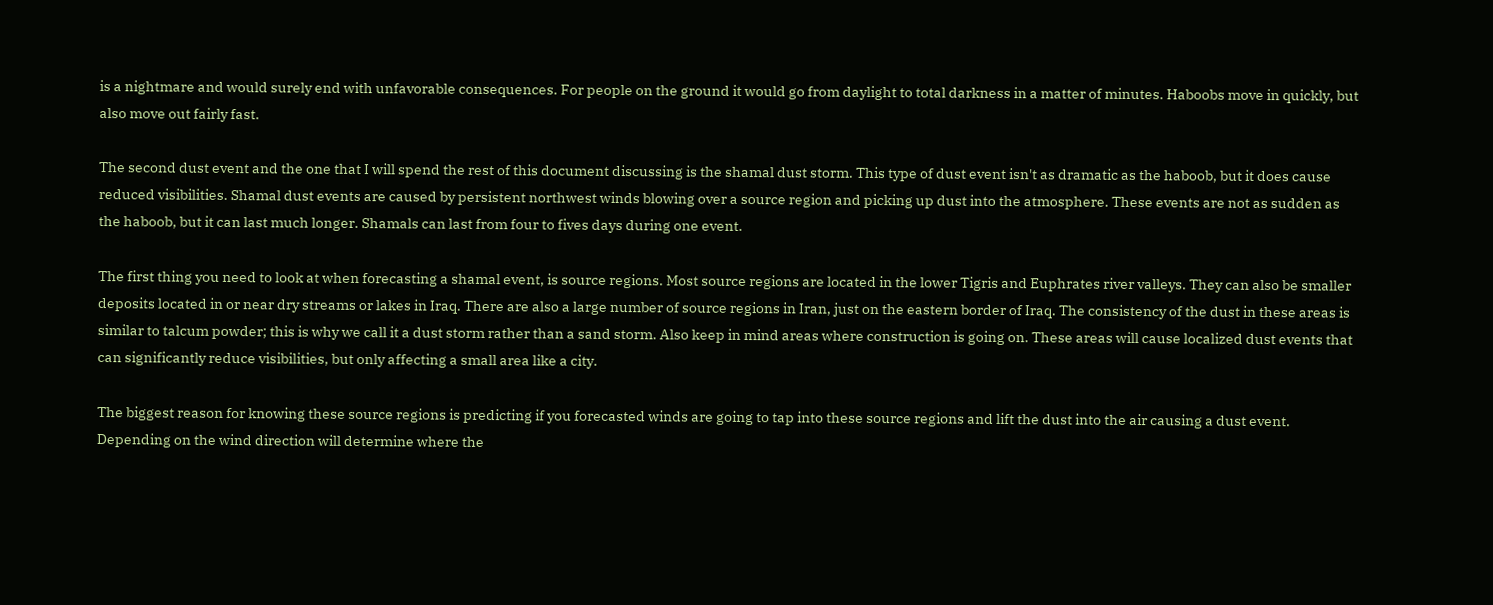is a nightmare and would surely end with unfavorable consequences. For people on the ground it would go from daylight to total darkness in a matter of minutes. Haboobs move in quickly, but also move out fairly fast.

The second dust event and the one that I will spend the rest of this document discussing is the shamal dust storm. This type of dust event isn't as dramatic as the haboob, but it does cause reduced visibilities. Shamal dust events are caused by persistent northwest winds blowing over a source region and picking up dust into the atmosphere. These events are not as sudden as the haboob, but it can last much longer. Shamals can last from four to fives days during one event.

The first thing you need to look at when forecasting a shamal event, is source regions. Most source regions are located in the lower Tigris and Euphrates river valleys. They can also be smaller deposits located in or near dry streams or lakes in Iraq. There are also a large number of source regions in Iran, just on the eastern border of Iraq. The consistency of the dust in these areas is similar to talcum powder; this is why we call it a dust storm rather than a sand storm. Also keep in mind areas where construction is going on. These areas will cause localized dust events that can significantly reduce visibilities, but only affecting a small area like a city.

The biggest reason for knowing these source regions is predicting if you forecasted winds are going to tap into these source regions and lift the dust into the air causing a dust event. Depending on the wind direction will determine where the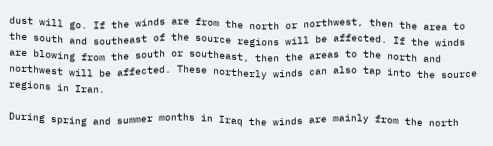dust will go. If the winds are from the north or northwest, then the area to the south and southeast of the source regions will be affected. If the winds are blowing from the south or southeast, then the areas to the north and northwest will be affected. These northerly winds can also tap into the source regions in Iran.

During spring and summer months in Iraq the winds are mainly from the north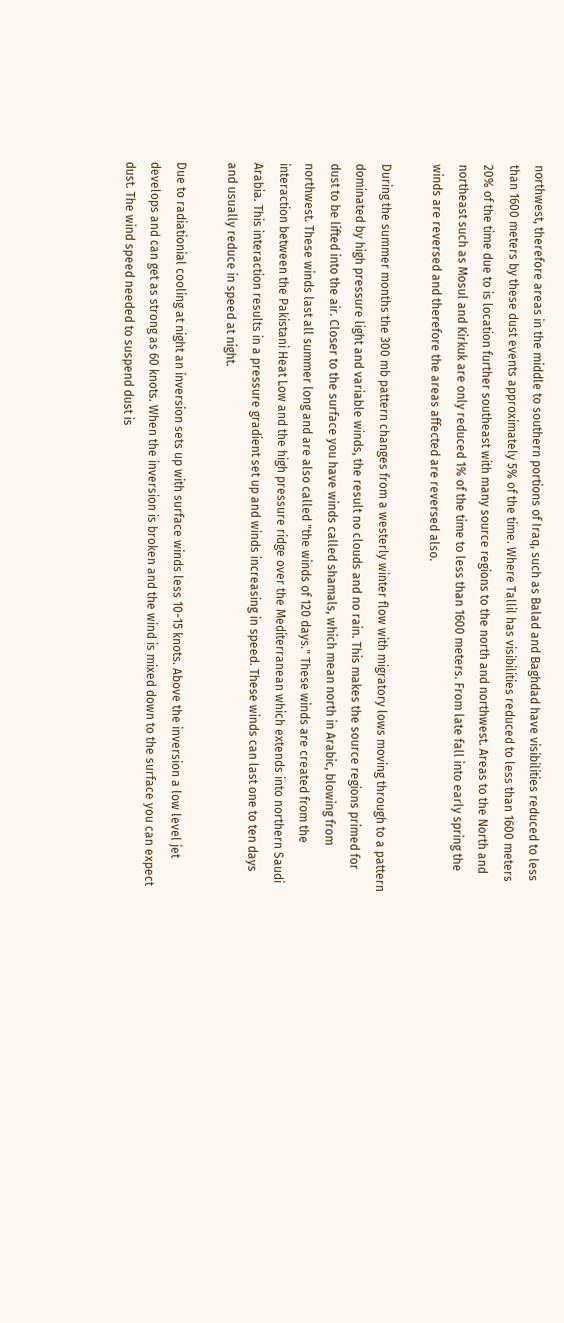northwest, therefore areas in the middle to southern portions of Iraq, such as Balad and Baghdad have visibilities reduced to less than 1600 meters by these dust events approximately 5% of the time. Where Tallil has visibilities reduced to less than 1600 meters 20% of the time due to is location further southeast with many source regions to the north and northwest. Areas to the North and northeast such as Mosul and Kirkuk are only reduced 1% of the time to less than 1600 meters. From late fall into early spring the winds are reversed and therefore the areas affected are reversed also.

During the summer months the 300 mb pattern changes from a westerly winter flow with migratory lows moving through to a pattern dominated by high pressure light and variable winds, the result no clouds and no rain. This makes the source regions primed for dust to be lifted into the air. Closer to the surface you have winds called shamals, which mean north in Arabic, blowing from northwest. These winds last all summer long and are also called "the winds of 120 days." These winds are created from the interaction between the Pakistani Heat Low and the high pressure ridge over the Mediterranean which extends into northern Saudi Arabia. This interaction results in a pressure gradient set up and winds increasing in speed. These winds can last one to ten days and usually reduce in speed at night.

Due to radiationial cooling at night an inversion sets up with surface winds less 10-15 knots. Above the inversion a low level jet develops and can get as strong as 60 knots. When the inversion is broken and the wind is mixed down to the surface you can expect dust. The wind speed needed to suspend dust is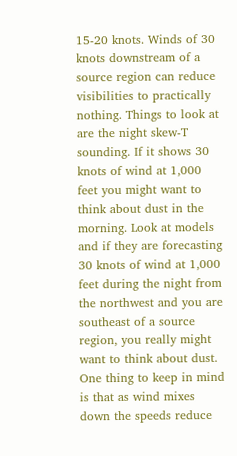15-20 knots. Winds of 30 knots downstream of a source region can reduce visibilities to practically nothing. Things to look at are the night skew-T sounding. If it shows 30 knots of wind at 1,000 feet you might want to think about dust in the morning. Look at models and if they are forecasting 30 knots of wind at 1,000 feet during the night from the northwest and you are southeast of a source region, you really might want to think about dust. One thing to keep in mind is that as wind mixes down the speeds reduce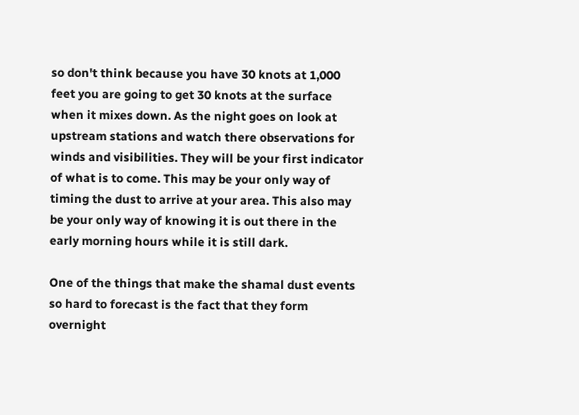so don't think because you have 30 knots at 1,000 feet you are going to get 30 knots at the surface when it mixes down. As the night goes on look at upstream stations and watch there observations for winds and visibilities. They will be your first indicator of what is to come. This may be your only way of timing the dust to arrive at your area. This also may be your only way of knowing it is out there in the early morning hours while it is still dark.

One of the things that make the shamal dust events so hard to forecast is the fact that they form overnight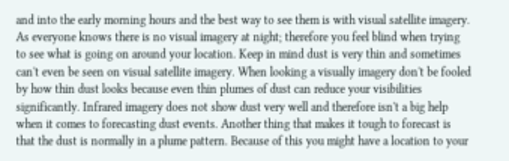and into the early morning hours and the best way to see them is with visual satellite imagery. As everyone knows there is no visual imagery at night; therefore you feel blind when trying to see what is going on around your location. Keep in mind dust is very thin and sometimes can't even be seen on visual satellite imagery. When looking a visually imagery don't be fooled by how thin dust looks because even thin plumes of dust can reduce your visibilities significantly. Infrared imagery does not show dust very well and therefore isn't a big help when it comes to forecasting dust events. Another thing that makes it tough to forecast is that the dust is normally in a plume pattern. Because of this you might have a location to your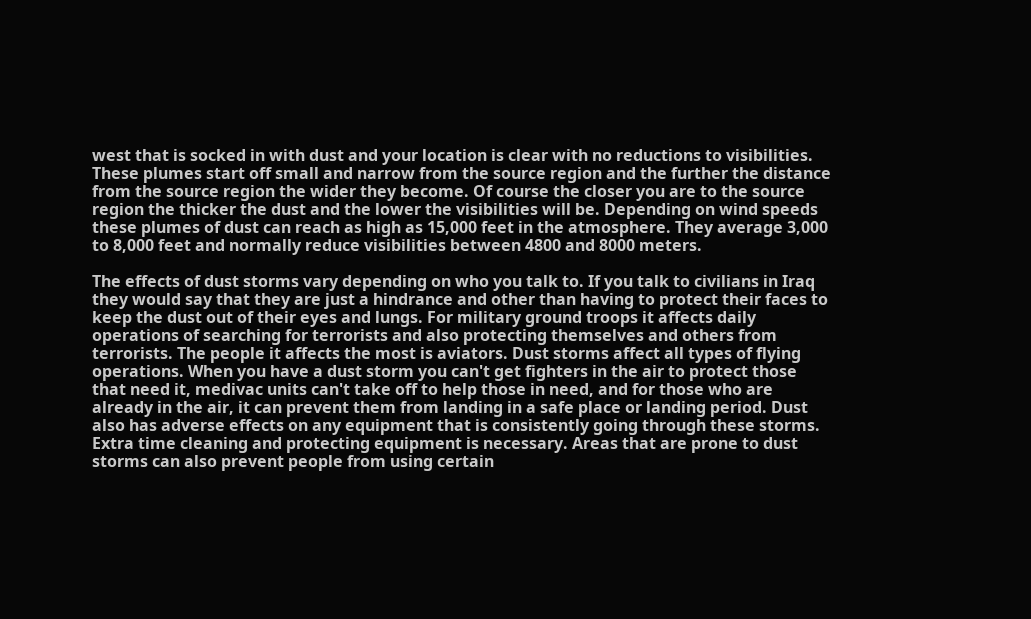west that is socked in with dust and your location is clear with no reductions to visibilities. These plumes start off small and narrow from the source region and the further the distance from the source region the wider they become. Of course the closer you are to the source region the thicker the dust and the lower the visibilities will be. Depending on wind speeds these plumes of dust can reach as high as 15,000 feet in the atmosphere. They average 3,000 to 8,000 feet and normally reduce visibilities between 4800 and 8000 meters.

The effects of dust storms vary depending on who you talk to. If you talk to civilians in Iraq they would say that they are just a hindrance and other than having to protect their faces to keep the dust out of their eyes and lungs. For military ground troops it affects daily operations of searching for terrorists and also protecting themselves and others from terrorists. The people it affects the most is aviators. Dust storms affect all types of flying operations. When you have a dust storm you can't get fighters in the air to protect those that need it, medivac units can't take off to help those in need, and for those who are already in the air, it can prevent them from landing in a safe place or landing period. Dust also has adverse effects on any equipment that is consistently going through these storms. Extra time cleaning and protecting equipment is necessary. Areas that are prone to dust storms can also prevent people from using certain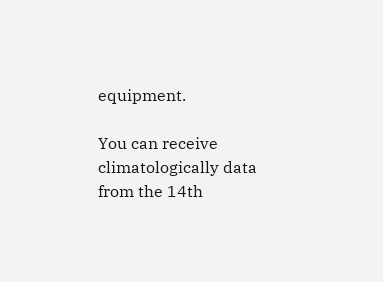equipment.

You can receive climatologically data from the 14th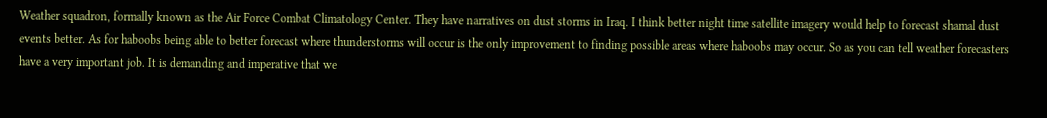Weather squadron, formally known as the Air Force Combat Climatology Center. They have narratives on dust storms in Iraq. I think better night time satellite imagery would help to forecast shamal dust events better. As for haboobs being able to better forecast where thunderstorms will occur is the only improvement to finding possible areas where haboobs may occur. So as you can tell weather forecasters have a very important job. It is demanding and imperative that we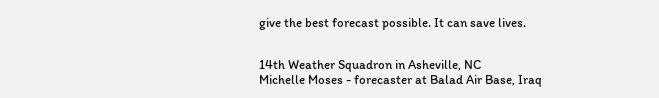give the best forecast possible. It can save lives.


14th Weather Squadron in Asheville, NC
Michelle Moses - forecaster at Balad Air Base, Iraq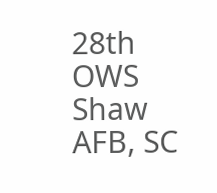28th OWS Shaw AFB, SC